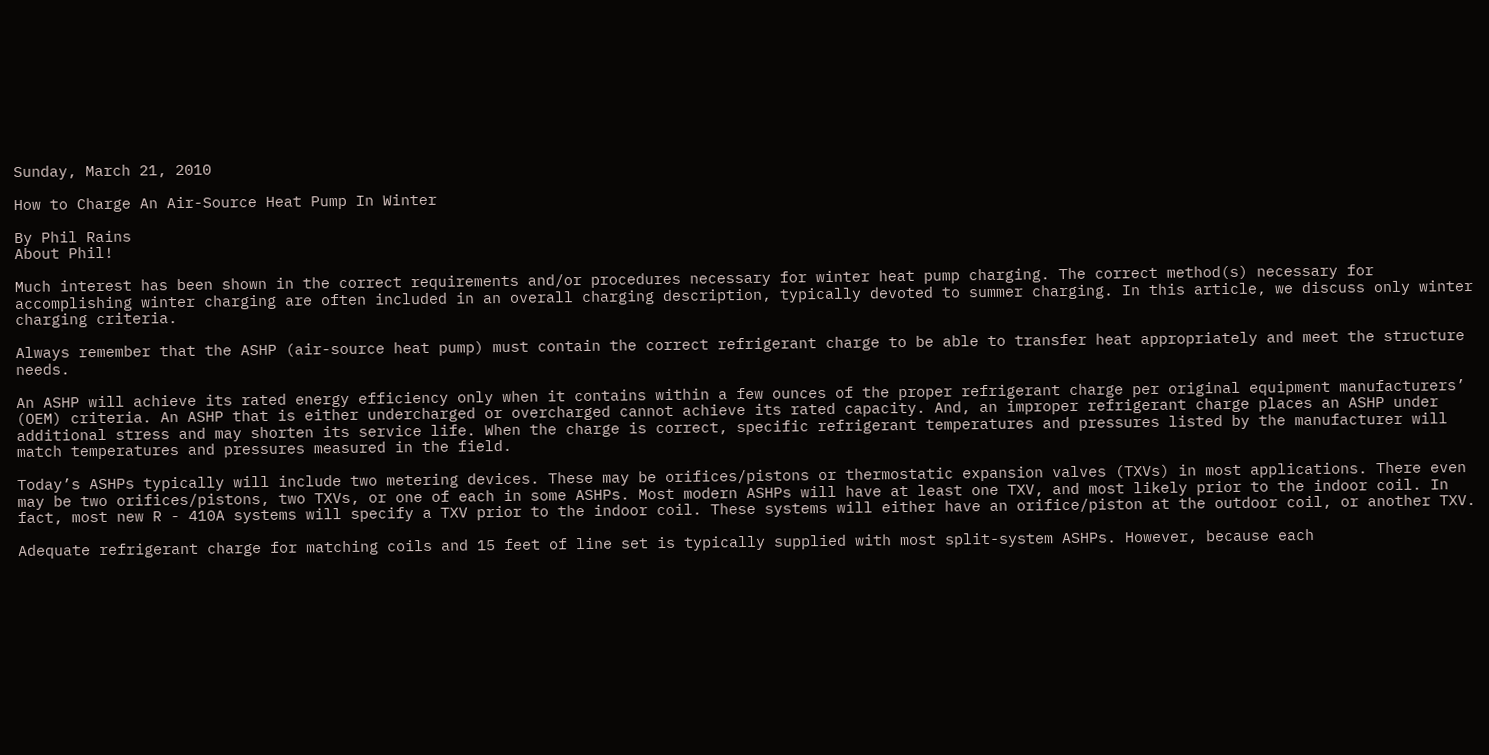Sunday, March 21, 2010

How to Charge An Air-Source Heat Pump In Winter

By Phil Rains
About Phil!

Much interest has been shown in the correct requirements and/or procedures necessary for winter heat pump charging. The correct method(s) necessary for accomplishing winter charging are often included in an overall charging description, typically devoted to summer charging. In this article, we discuss only winter charging criteria.

Always remember that the ASHP (air-source heat pump) must contain the correct refrigerant charge to be able to transfer heat appropriately and meet the structure needs.

An ASHP will achieve its rated energy efficiency only when it contains within a few ounces of the proper refrigerant charge per original equipment manufacturers’ (OEM) criteria. An ASHP that is either undercharged or overcharged cannot achieve its rated capacity. And, an improper refrigerant charge places an ASHP under additional stress and may shorten its service life. When the charge is correct, specific refrigerant temperatures and pressures listed by the manufacturer will match temperatures and pressures measured in the field.

Today’s ASHPs typically will include two metering devices. These may be orifices/pistons or thermostatic expansion valves (TXVs) in most applications. There even may be two orifices/pistons, two TXVs, or one of each in some ASHPs. Most modern ASHPs will have at least one TXV, and most likely prior to the indoor coil. In fact, most new R - 410A systems will specify a TXV prior to the indoor coil. These systems will either have an orifice/piston at the outdoor coil, or another TXV.

Adequate refrigerant charge for matching coils and 15 feet of line set is typically supplied with most split-system ASHPs. However, because each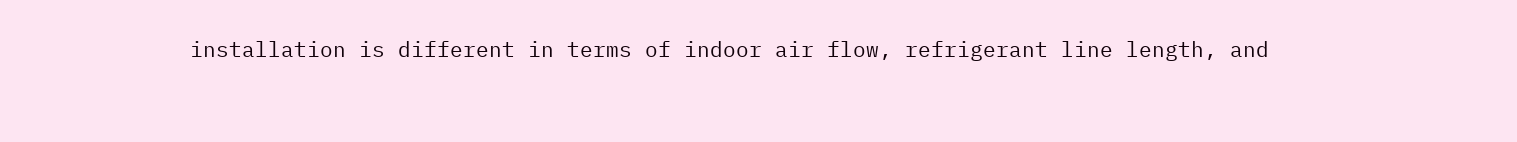installation is different in terms of indoor air flow, refrigerant line length, and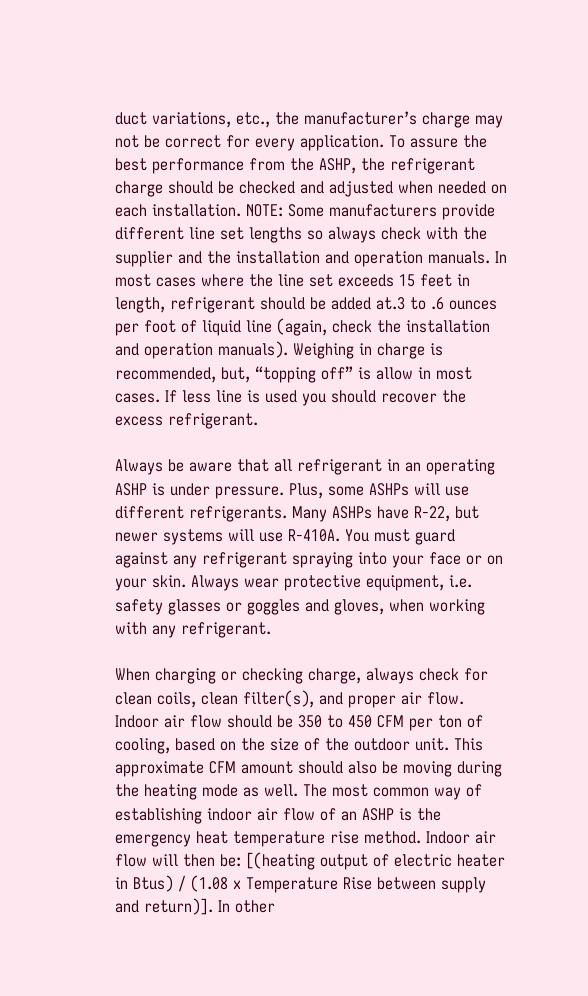duct variations, etc., the manufacturer’s charge may not be correct for every application. To assure the best performance from the ASHP, the refrigerant charge should be checked and adjusted when needed on each installation. NOTE: Some manufacturers provide different line set lengths so always check with the supplier and the installation and operation manuals. In most cases where the line set exceeds 15 feet in length, refrigerant should be added at.3 to .6 ounces per foot of liquid line (again, check the installation and operation manuals). Weighing in charge is recommended, but, “topping off” is allow in most cases. If less line is used you should recover the excess refrigerant.

Always be aware that all refrigerant in an operating ASHP is under pressure. Plus, some ASHPs will use different refrigerants. Many ASHPs have R-22, but newer systems will use R-410A. You must guard against any refrigerant spraying into your face or on your skin. Always wear protective equipment, i.e. safety glasses or goggles and gloves, when working with any refrigerant.

When charging or checking charge, always check for clean coils, clean filter(s), and proper air flow. Indoor air flow should be 350 to 450 CFM per ton of cooling, based on the size of the outdoor unit. This approximate CFM amount should also be moving during the heating mode as well. The most common way of establishing indoor air flow of an ASHP is the emergency heat temperature rise method. Indoor air flow will then be: [(heating output of electric heater in Btus) / (1.08 x Temperature Rise between supply and return)]. In other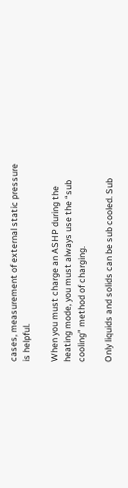cases, measurement of external static pressure is helpful.

When you must charge an ASHP during the heating mode, you must always use the “sub cooling” method of charging.

Only liquids and solids can be sub cooled. Sub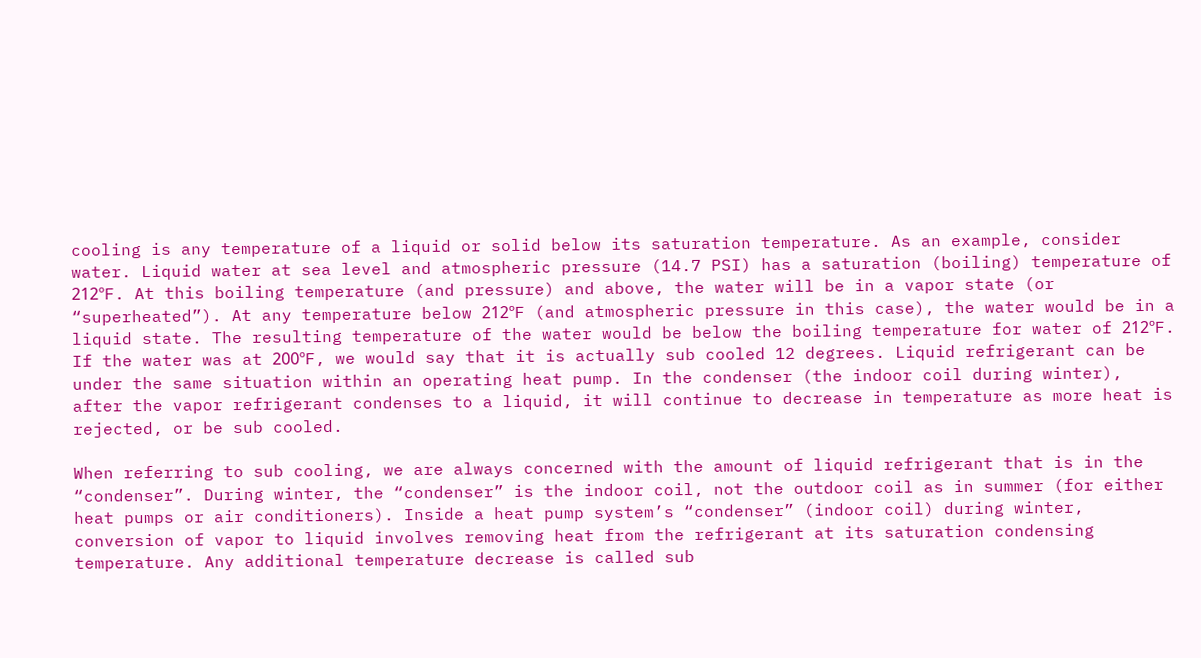cooling is any temperature of a liquid or solid below its saturation temperature. As an example, consider water. Liquid water at sea level and atmospheric pressure (14.7 PSI) has a saturation (boiling) temperature of 212ºF. At this boiling temperature (and pressure) and above, the water will be in a vapor state (or “superheated”). At any temperature below 212ºF (and atmospheric pressure in this case), the water would be in a liquid state. The resulting temperature of the water would be below the boiling temperature for water of 212ºF. If the water was at 200ºF, we would say that it is actually sub cooled 12 degrees. Liquid refrigerant can be under the same situation within an operating heat pump. In the condenser (the indoor coil during winter), after the vapor refrigerant condenses to a liquid, it will continue to decrease in temperature as more heat is rejected, or be sub cooled.

When referring to sub cooling, we are always concerned with the amount of liquid refrigerant that is in the “condenser”. During winter, the “condenser” is the indoor coil, not the outdoor coil as in summer (for either heat pumps or air conditioners). Inside a heat pump system’s “condenser” (indoor coil) during winter, conversion of vapor to liquid involves removing heat from the refrigerant at its saturation condensing temperature. Any additional temperature decrease is called sub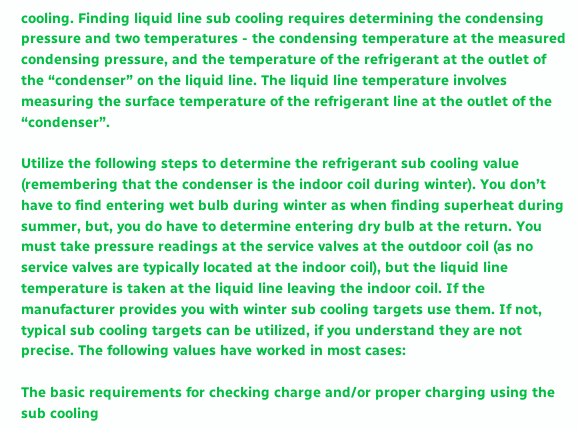cooling. Finding liquid line sub cooling requires determining the condensing pressure and two temperatures - the condensing temperature at the measured condensing pressure, and the temperature of the refrigerant at the outlet of the “condenser” on the liquid line. The liquid line temperature involves measuring the surface temperature of the refrigerant line at the outlet of the “condenser”.

Utilize the following steps to determine the refrigerant sub cooling value (remembering that the condenser is the indoor coil during winter). You don’t have to find entering wet bulb during winter as when finding superheat during summer, but, you do have to determine entering dry bulb at the return. You must take pressure readings at the service valves at the outdoor coil (as no service valves are typically located at the indoor coil), but the liquid line temperature is taken at the liquid line leaving the indoor coil. If the manufacturer provides you with winter sub cooling targets use them. If not, typical sub cooling targets can be utilized, if you understand they are not precise. The following values have worked in most cases:

The basic requirements for checking charge and/or proper charging using the sub cooling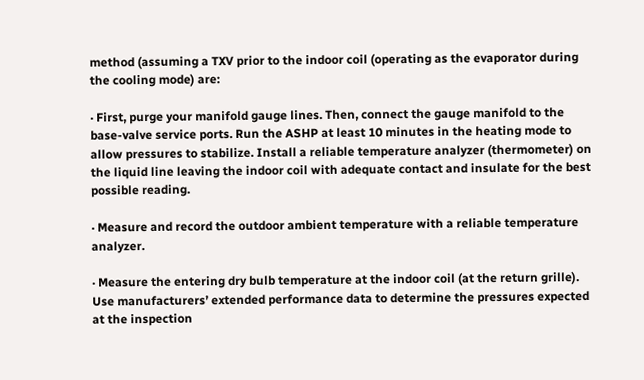method (assuming a TXV prior to the indoor coil (operating as the evaporator during the cooling mode) are:

· First, purge your manifold gauge lines. Then, connect the gauge manifold to the base-valve service ports. Run the ASHP at least 10 minutes in the heating mode to allow pressures to stabilize. Install a reliable temperature analyzer (thermometer) on the liquid line leaving the indoor coil with adequate contact and insulate for the best possible reading.

· Measure and record the outdoor ambient temperature with a reliable temperature analyzer.

· Measure the entering dry bulb temperature at the indoor coil (at the return grille). Use manufacturers’ extended performance data to determine the pressures expected at the inspection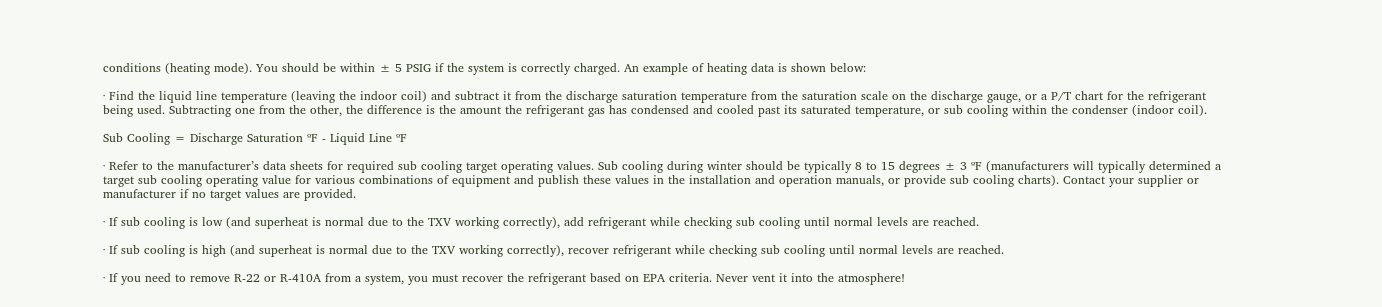conditions (heating mode). You should be within ± 5 PSIG if the system is correctly charged. An example of heating data is shown below:

· Find the liquid line temperature (leaving the indoor coil) and subtract it from the discharge saturation temperature from the saturation scale on the discharge gauge, or a P/T chart for the refrigerant being used. Subtracting one from the other, the difference is the amount the refrigerant gas has condensed and cooled past its saturated temperature, or sub cooling within the condenser (indoor coil).

Sub Cooling = Discharge Saturation ºF - Liquid Line ºF

· Refer to the manufacturer’s data sheets for required sub cooling target operating values. Sub cooling during winter should be typically 8 to 15 degrees ± 3 ºF (manufacturers will typically determined a target sub cooling operating value for various combinations of equipment and publish these values in the installation and operation manuals, or provide sub cooling charts). Contact your supplier or manufacturer if no target values are provided.

· If sub cooling is low (and superheat is normal due to the TXV working correctly), add refrigerant while checking sub cooling until normal levels are reached.

· If sub cooling is high (and superheat is normal due to the TXV working correctly), recover refrigerant while checking sub cooling until normal levels are reached.

· If you need to remove R-22 or R-410A from a system, you must recover the refrigerant based on EPA criteria. Never vent it into the atmosphere!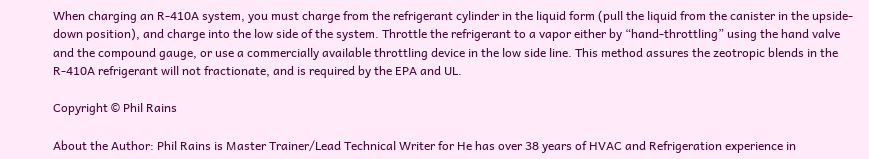When charging an R-410A system, you must charge from the refrigerant cylinder in the liquid form (pull the liquid from the canister in the upside-down position), and charge into the low side of the system. Throttle the refrigerant to a vapor either by “hand-throttling” using the hand valve and the compound gauge, or use a commercially available throttling device in the low side line. This method assures the zeotropic blends in the R-410A refrigerant will not fractionate, and is required by the EPA and UL.

Copyright © Phil Rains

About the Author: Phil Rains is Master Trainer/Lead Technical Writer for He has over 38 years of HVAC and Refrigeration experience in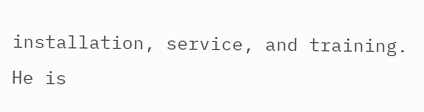installation, service, and training. He is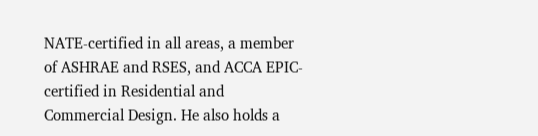NATE-certified in all areas, a member of ASHRAE and RSES, and ACCA EPIC-certified in Residential and Commercial Design. He also holds a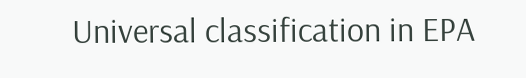Universal classification in EPA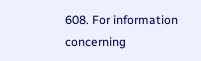608. For information concerning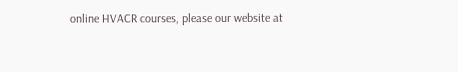online HVACR courses, please our website at